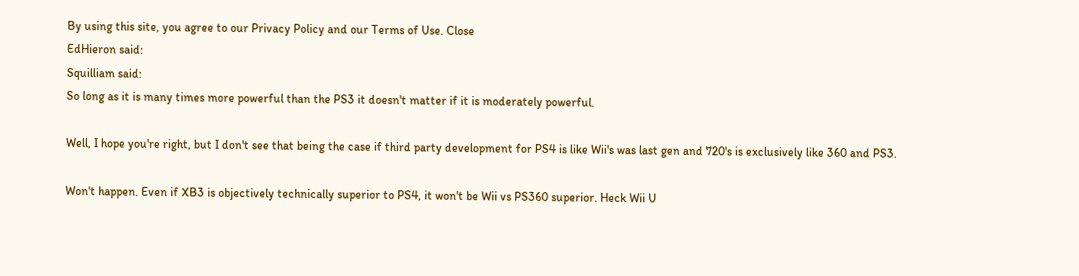By using this site, you agree to our Privacy Policy and our Terms of Use. Close
EdHieron said:
Squilliam said:
So long as it is many times more powerful than the PS3 it doesn't matter if it is moderately powerful.

Well, I hope you're right, but I don't see that being the case if third party development for PS4 is like Wii's was last gen and 720's is exclusively like 360 and PS3.

Won't happen. Even if XB3 is objectively technically superior to PS4, it won't be Wii vs PS360 superior. Heck Wii U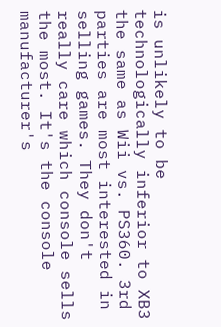is unlikely to be technologically inferior to XB3 the same as Wii vs. PS360. 3rd parties are most interested in selling games. They don't really care which console sells the most. It's the console manufacturer's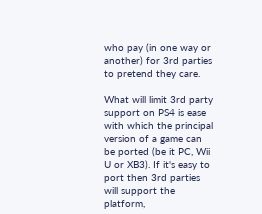who pay (in one way or another) for 3rd parties to pretend they care.

What will limit 3rd party support on PS4 is ease with which the principal version of a game can be ported (be it PC, Wii U or XB3). If it's easy to port then 3rd parties will support the platform,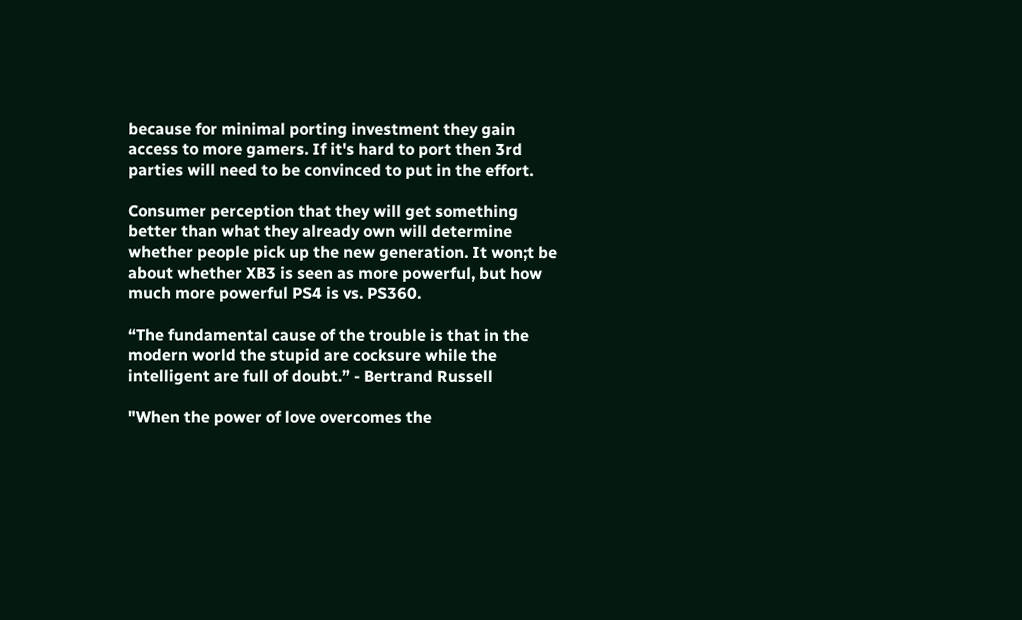because for minimal porting investment they gain access to more gamers. If it's hard to port then 3rd parties will need to be convinced to put in the effort.

Consumer perception that they will get something better than what they already own will determine whether people pick up the new generation. It won;t be about whether XB3 is seen as more powerful, but how much more powerful PS4 is vs. PS360.

“The fundamental cause of the trouble is that in the modern world the stupid are cocksure while the intelligent are full of doubt.” - Bertrand Russell

"When the power of love overcomes the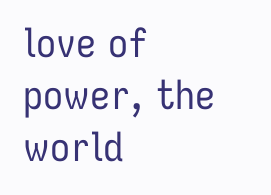love of power, the world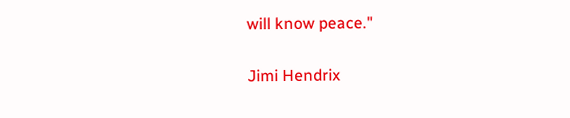will know peace."

Jimi Hendrix